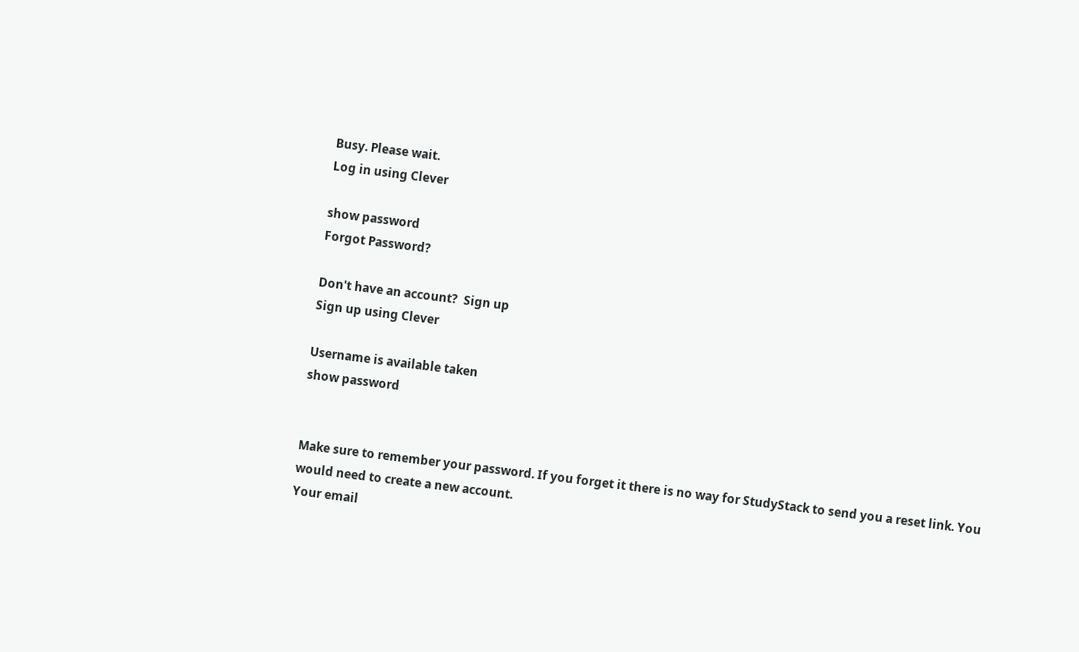Busy. Please wait.
Log in using Clever

show password
Forgot Password?

Don't have an account?  Sign up
Sign up using Clever

Username is available taken
show password


Make sure to remember your password. If you forget it there is no way for StudyStack to send you a reset link. You would need to create a new account.
Your email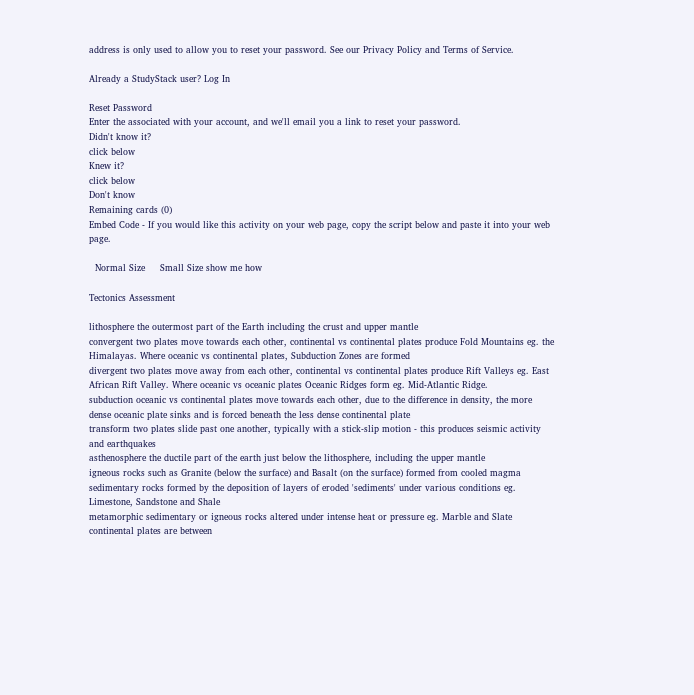address is only used to allow you to reset your password. See our Privacy Policy and Terms of Service.

Already a StudyStack user? Log In

Reset Password
Enter the associated with your account, and we'll email you a link to reset your password.
Didn't know it?
click below
Knew it?
click below
Don't know
Remaining cards (0)
Embed Code - If you would like this activity on your web page, copy the script below and paste it into your web page.

  Normal Size     Small Size show me how

Tectonics Assessment

lithosphere the outermost part of the Earth including the crust and upper mantle
convergent two plates move towards each other, continental vs continental plates produce Fold Mountains eg. the Himalayas. Where oceanic vs continental plates, Subduction Zones are formed
divergent two plates move away from each other, continental vs continental plates produce Rift Valleys eg. East African Rift Valley. Where oceanic vs oceanic plates Oceanic Ridges form eg. Mid-Atlantic Ridge.
subduction oceanic vs continental plates move towards each other, due to the difference in density, the more dense oceanic plate sinks and is forced beneath the less dense continental plate
transform two plates slide past one another, typically with a stick-slip motion - this produces seismic activity and earthquakes
asthenosphere the ductile part of the earth just below the lithosphere, including the upper mantle
igneous rocks such as Granite (below the surface) and Basalt (on the surface) formed from cooled magma
sedimentary rocks formed by the deposition of layers of eroded 'sediments' under various conditions eg. Limestone, Sandstone and Shale
metamorphic sedimentary or igneous rocks altered under intense heat or pressure eg. Marble and Slate
continental plates are between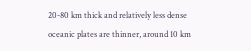20-80 km thick and relatively less dense
oceanic plates are thinner, around 10 km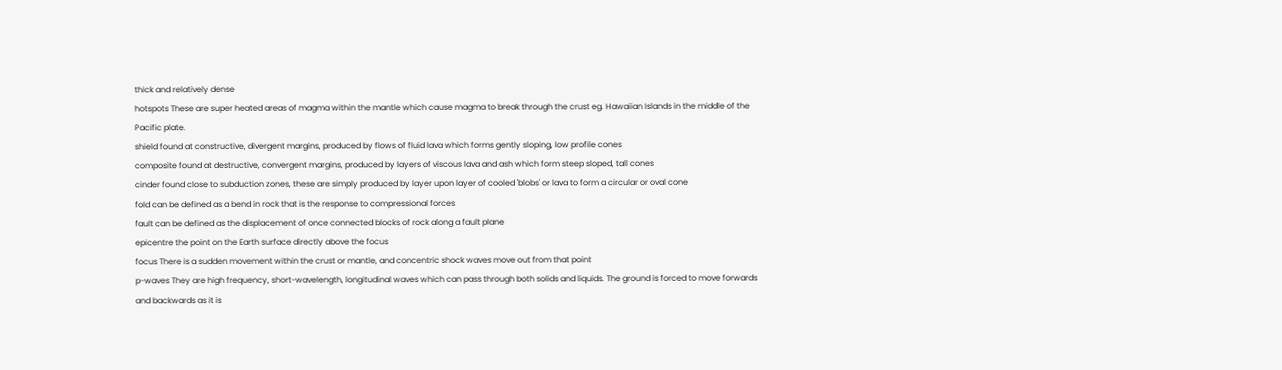thick and relatively dense
hotspots These are super heated areas of magma within the mantle which cause magma to break through the crust eg. Hawaiian Islands in the middle of the Pacific plate.
shield found at constructive, divergent margins, produced by flows of fluid lava which forms gently sloping, low profile cones
composite found at destructive, convergent margins, produced by layers of viscous lava and ash which form steep sloped, tall cones
cinder found close to subduction zones, these are simply produced by layer upon layer of cooled 'blobs' or lava to form a circular or oval cone
fold can be defined as a bend in rock that is the response to compressional forces
fault can be defined as the displacement of once connected blocks of rock along a fault plane
epicentre the point on the Earth surface directly above the focus
focus There is a sudden movement within the crust or mantle, and concentric shock waves move out from that point
p-waves They are high frequency, short-wavelength, longitudinal waves which can pass through both solids and liquids. The ground is forced to move forwards and backwards as it is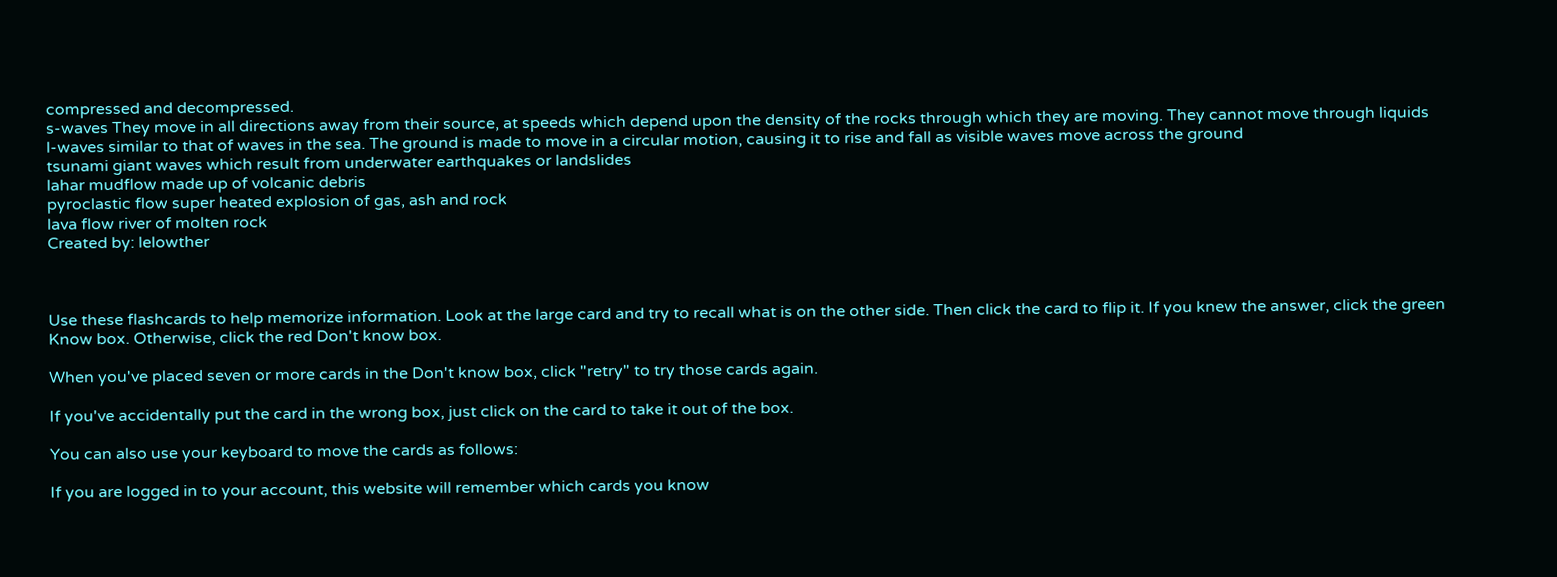compressed and decompressed.
s-waves They move in all directions away from their source, at speeds which depend upon the density of the rocks through which they are moving. They cannot move through liquids
l-waves similar to that of waves in the sea. The ground is made to move in a circular motion, causing it to rise and fall as visible waves move across the ground
tsunami giant waves which result from underwater earthquakes or landslides
lahar mudflow made up of volcanic debris
pyroclastic flow super heated explosion of gas, ash and rock
lava flow river of molten rock
Created by: lelowther



Use these flashcards to help memorize information. Look at the large card and try to recall what is on the other side. Then click the card to flip it. If you knew the answer, click the green Know box. Otherwise, click the red Don't know box.

When you've placed seven or more cards in the Don't know box, click "retry" to try those cards again.

If you've accidentally put the card in the wrong box, just click on the card to take it out of the box.

You can also use your keyboard to move the cards as follows:

If you are logged in to your account, this website will remember which cards you know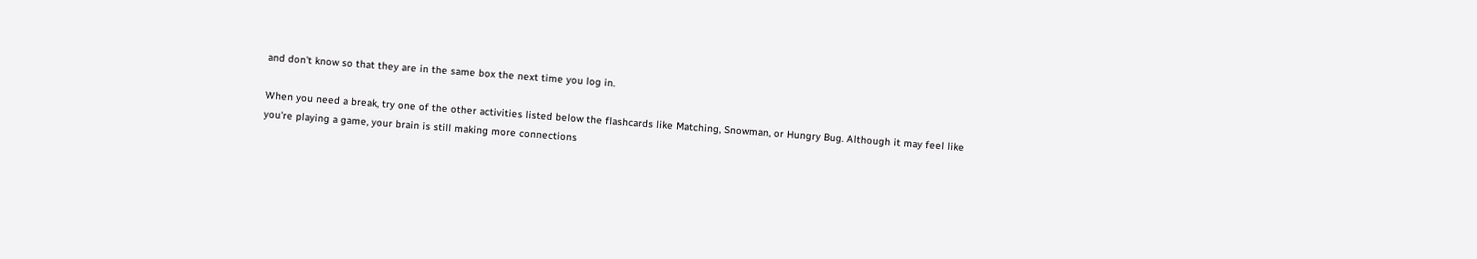and don't know so that they are in the same box the next time you log in.

When you need a break, try one of the other activities listed below the flashcards like Matching, Snowman, or Hungry Bug. Although it may feel like you're playing a game, your brain is still making more connections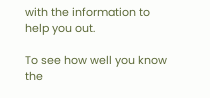with the information to help you out.

To see how well you know the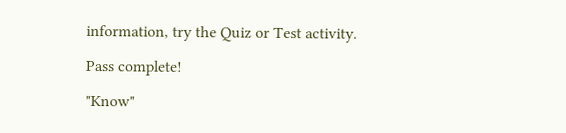information, try the Quiz or Test activity.

Pass complete!

"Know"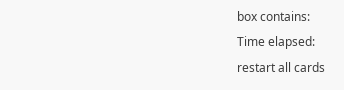box contains:
Time elapsed:
restart all cards